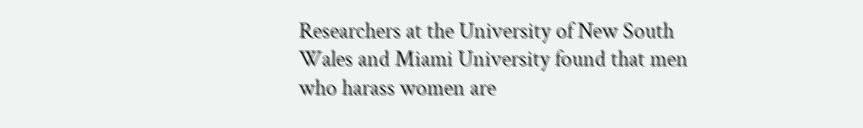Researchers at the University of New South Wales and Miami University found that men who harass women are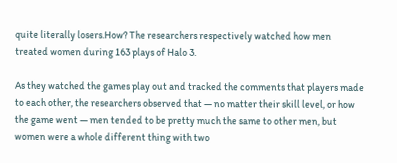quite literally losers.How? The researchers respectively watched how men treated women during 163 plays of Halo 3.

As they watched the games play out and tracked the comments that players made to each other, the researchers observed that — no matter their skill level, or how the game went — men tended to be pretty much the same to other men, but women were a whole different thing with two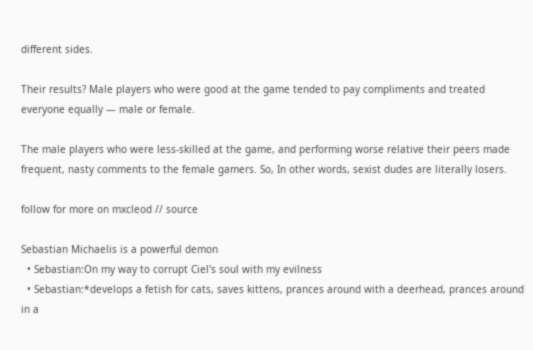different sides.

Their results? Male players who were good at the game tended to pay compliments and treated everyone equally — male or female.

The male players who were less-skilled at the game, and performing worse relative their peers made frequent, nasty comments to the female gamers. So, In other words, sexist dudes are literally losers.

follow for more on mxcleod // source

Sebastian Michaelis is a powerful demon
  • Sebastian:On my way to corrupt Ciel's soul with my evilness
  • Sebastian:*develops a fetish for cats, saves kittens, prances around with a deerhead, prances around in a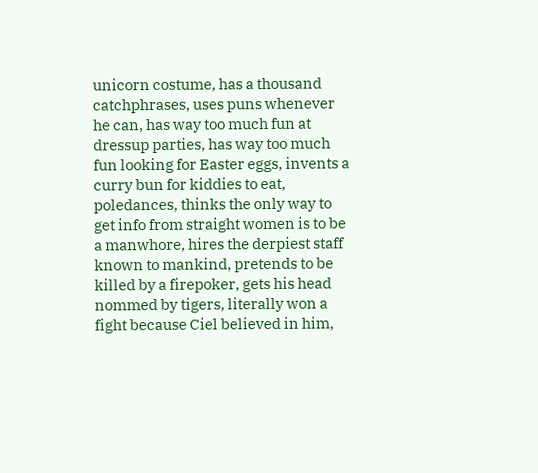unicorn costume, has a thousand catchphrases, uses puns whenever he can, has way too much fun at dressup parties, has way too much fun looking for Easter eggs, invents a curry bun for kiddies to eat, poledances, thinks the only way to get info from straight women is to be a manwhore, hires the derpiest staff known to mankind, pretends to be killed by a firepoker, gets his head nommed by tigers, literally won a fight because Ciel believed in him,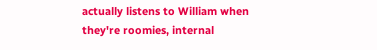actually listens to William when they're roomies, internal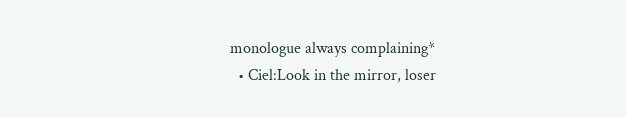monologue always complaining*
  • Ciel:Look in the mirror, loser